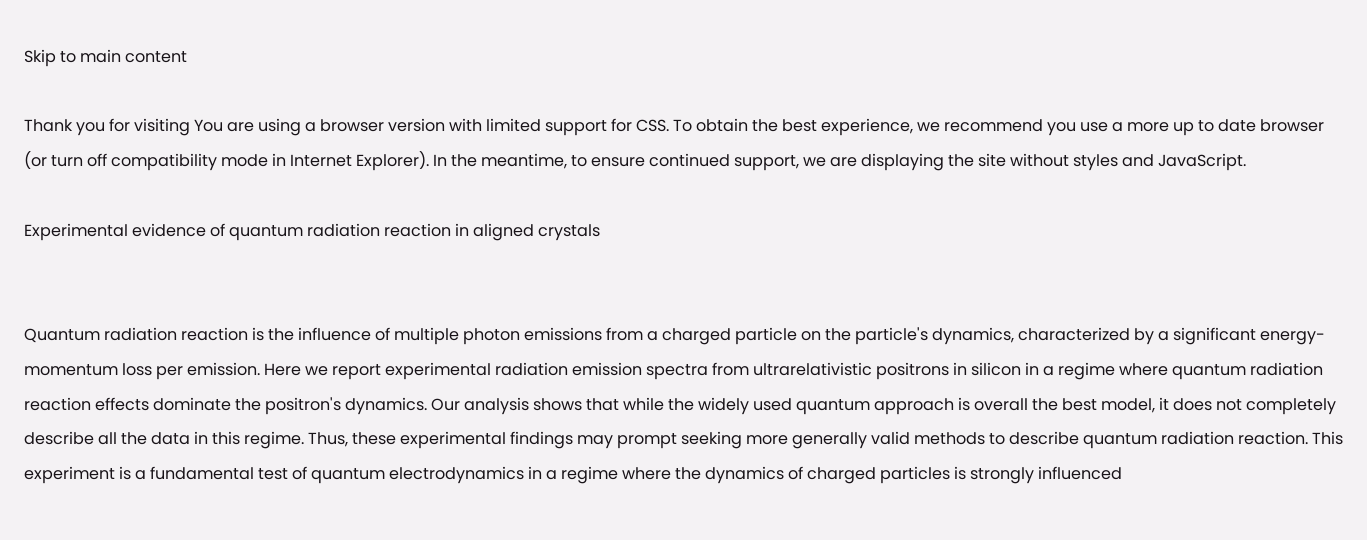Skip to main content

Thank you for visiting You are using a browser version with limited support for CSS. To obtain the best experience, we recommend you use a more up to date browser (or turn off compatibility mode in Internet Explorer). In the meantime, to ensure continued support, we are displaying the site without styles and JavaScript.

Experimental evidence of quantum radiation reaction in aligned crystals


Quantum radiation reaction is the influence of multiple photon emissions from a charged particle on the particle's dynamics, characterized by a significant energy-momentum loss per emission. Here we report experimental radiation emission spectra from ultrarelativistic positrons in silicon in a regime where quantum radiation reaction effects dominate the positron's dynamics. Our analysis shows that while the widely used quantum approach is overall the best model, it does not completely describe all the data in this regime. Thus, these experimental findings may prompt seeking more generally valid methods to describe quantum radiation reaction. This experiment is a fundamental test of quantum electrodynamics in a regime where the dynamics of charged particles is strongly influenced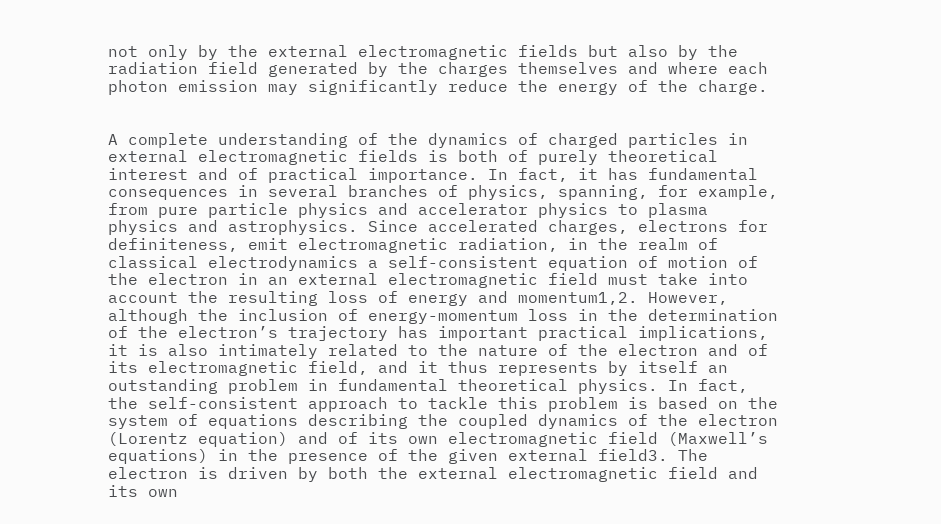not only by the external electromagnetic fields but also by the radiation field generated by the charges themselves and where each photon emission may significantly reduce the energy of the charge.


A complete understanding of the dynamics of charged particles in external electromagnetic fields is both of purely theoretical interest and of practical importance. In fact, it has fundamental consequences in several branches of physics, spanning, for example, from pure particle physics and accelerator physics to plasma physics and astrophysics. Since accelerated charges, electrons for definiteness, emit electromagnetic radiation, in the realm of classical electrodynamics a self-consistent equation of motion of the electron in an external electromagnetic field must take into account the resulting loss of energy and momentum1,2. However, although the inclusion of energy-momentum loss in the determination of the electron’s trajectory has important practical implications, it is also intimately related to the nature of the electron and of its electromagnetic field, and it thus represents by itself an outstanding problem in fundamental theoretical physics. In fact, the self-consistent approach to tackle this problem is based on the system of equations describing the coupled dynamics of the electron (Lorentz equation) and of its own electromagnetic field (Maxwell’s equations) in the presence of the given external field3. The electron is driven by both the external electromagnetic field and its own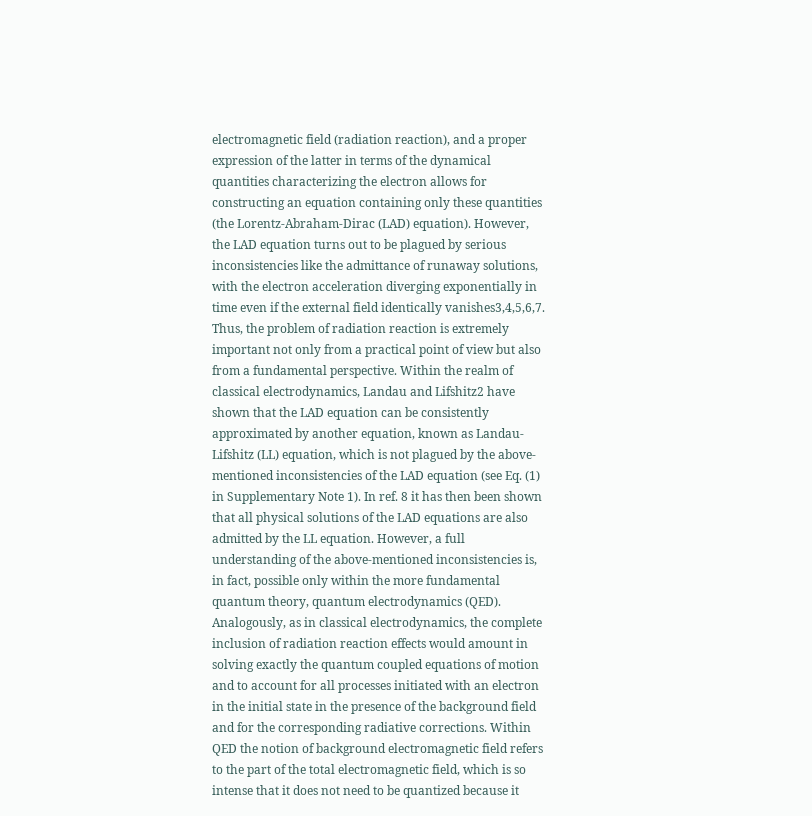electromagnetic field (radiation reaction), and a proper expression of the latter in terms of the dynamical quantities characterizing the electron allows for constructing an equation containing only these quantities (the Lorentz-Abraham-Dirac (LAD) equation). However, the LAD equation turns out to be plagued by serious inconsistencies like the admittance of runaway solutions, with the electron acceleration diverging exponentially in time even if the external field identically vanishes3,4,5,6,7. Thus, the problem of radiation reaction is extremely important not only from a practical point of view but also from a fundamental perspective. Within the realm of classical electrodynamics, Landau and Lifshitz2 have shown that the LAD equation can be consistently approximated by another equation, known as Landau-Lifshitz (LL) equation, which is not plagued by the above-mentioned inconsistencies of the LAD equation (see Eq. (1) in Supplementary Note 1). In ref. 8 it has then been shown that all physical solutions of the LAD equations are also admitted by the LL equation. However, a full understanding of the above-mentioned inconsistencies is, in fact, possible only within the more fundamental quantum theory, quantum electrodynamics (QED). Analogously, as in classical electrodynamics, the complete inclusion of radiation reaction effects would amount in solving exactly the quantum coupled equations of motion and to account for all processes initiated with an electron in the initial state in the presence of the background field and for the corresponding radiative corrections. Within QED the notion of background electromagnetic field refers to the part of the total electromagnetic field, which is so intense that it does not need to be quantized because it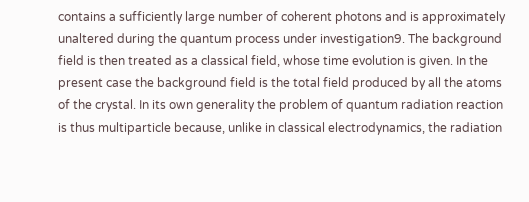contains a sufficiently large number of coherent photons and is approximately unaltered during the quantum process under investigation9. The background field is then treated as a classical field, whose time evolution is given. In the present case the background field is the total field produced by all the atoms of the crystal. In its own generality the problem of quantum radiation reaction is thus multiparticle because, unlike in classical electrodynamics, the radiation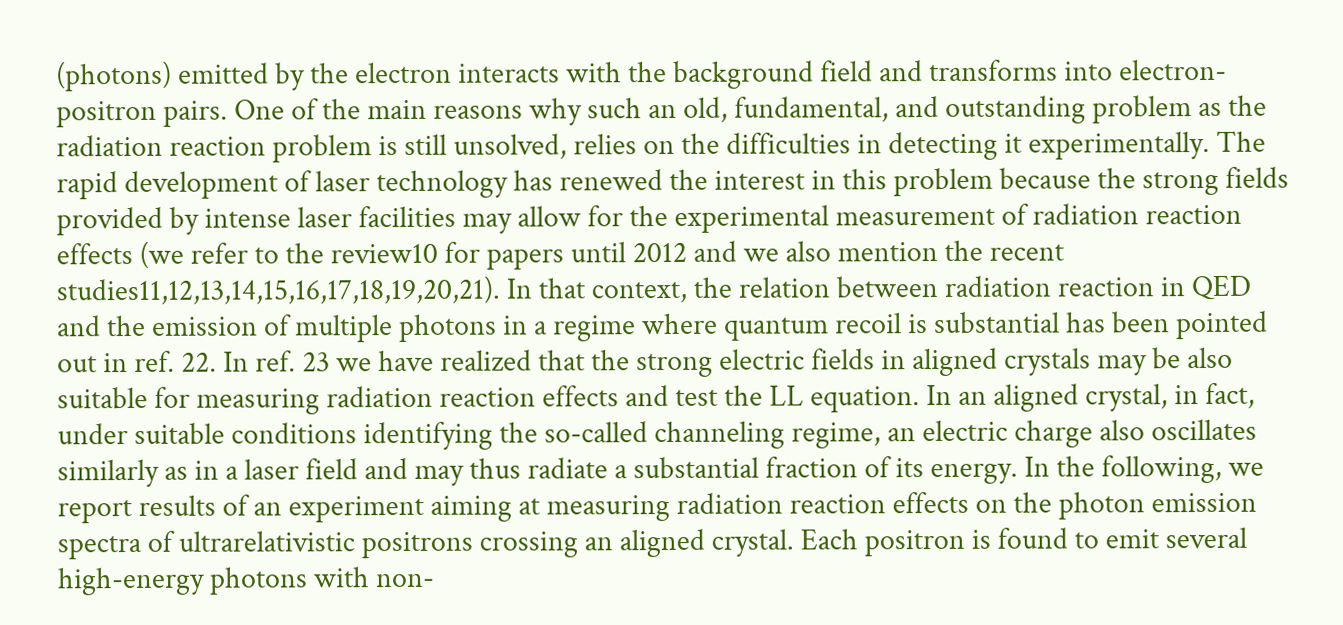(photons) emitted by the electron interacts with the background field and transforms into electron-positron pairs. One of the main reasons why such an old, fundamental, and outstanding problem as the radiation reaction problem is still unsolved, relies on the difficulties in detecting it experimentally. The rapid development of laser technology has renewed the interest in this problem because the strong fields provided by intense laser facilities may allow for the experimental measurement of radiation reaction effects (we refer to the review10 for papers until 2012 and we also mention the recent studies11,12,13,14,15,16,17,18,19,20,21). In that context, the relation between radiation reaction in QED and the emission of multiple photons in a regime where quantum recoil is substantial has been pointed out in ref. 22. In ref. 23 we have realized that the strong electric fields in aligned crystals may be also suitable for measuring radiation reaction effects and test the LL equation. In an aligned crystal, in fact, under suitable conditions identifying the so-called channeling regime, an electric charge also oscillates similarly as in a laser field and may thus radiate a substantial fraction of its energy. In the following, we report results of an experiment aiming at measuring radiation reaction effects on the photon emission spectra of ultrarelativistic positrons crossing an aligned crystal. Each positron is found to emit several high-energy photons with non-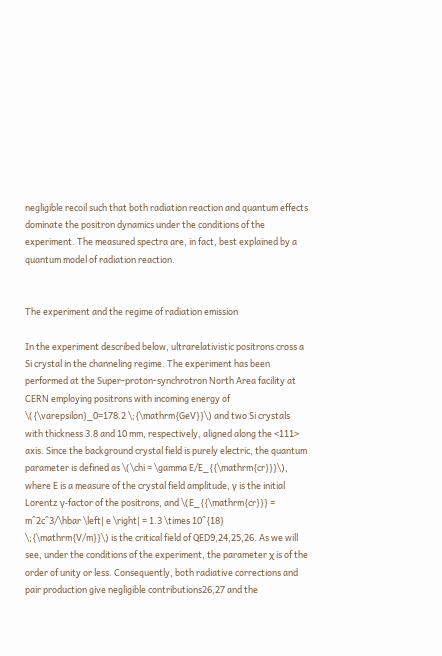negligible recoil such that both radiation reaction and quantum effects dominate the positron dynamics under the conditions of the experiment. The measured spectra are, in fact, best explained by a quantum model of radiation reaction.


The experiment and the regime of radiation emission

In the experiment described below, ultrarelativistic positrons cross a Si crystal in the channeling regime. The experiment has been performed at the Super-proton-synchrotron North Area facility at CERN employing positrons with incoming energy of \({\varepsilon}_0=178.2 \;{\mathrm{GeV}}\) and two Si crystals with thickness 3.8 and 10 mm, respectively, aligned along the <111> axis. Since the background crystal field is purely electric, the quantum parameter is defined as \(\chi = \gamma E/E_{{\mathrm{cr}}}\), where E is a measure of the crystal field amplitude, γ is the initial Lorentz γ-factor of the positrons, and \(E_{{\mathrm{cr}}} = m^2c^3/\hbar \left| e \right| = 1.3 \times 10^{18} \;{\mathrm{V/m}}\) is the critical field of QED9,24,25,26. As we will see, under the conditions of the experiment, the parameter χ is of the order of unity or less. Consequently, both radiative corrections and pair production give negligible contributions26,27 and the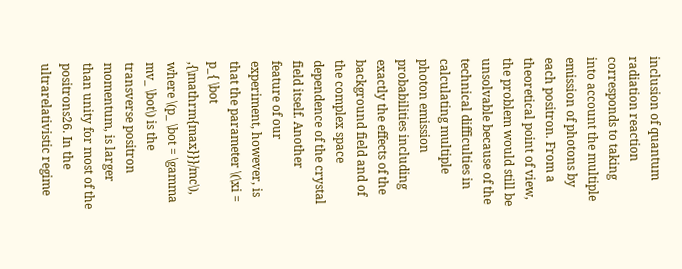inclusion of quantum radiation reaction corresponds to taking into account the multiple emission of photons by each positron. From a theoretical point of view, the problem would still be unsolvable because of the technical difficulties in calculating multiple photon emission probabilities including exactly the effects of the background field and of the complex space dependence of the crystal field itself. Another feature of our experiment, however, is that the parameter \(\xi = p_{ \bot ,{\mathrm{max}}}/mc\), where \(p_ \bot = \gamma mv_ \bot\) is the transverse positron momentum, is larger than unity for most of the positrons26. In the ultrarelativistic regime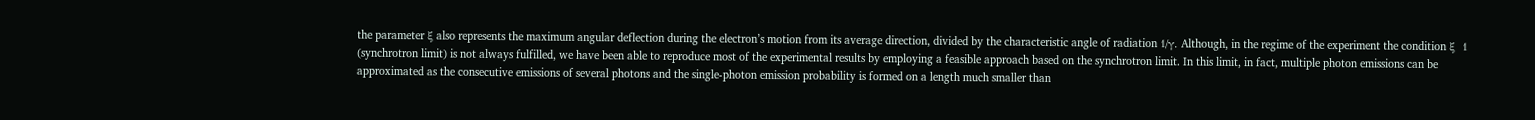the parameter ξ also represents the maximum angular deflection during the electron’s motion from its average direction, divided by the characteristic angle of radiation 1/γ. Although, in the regime of the experiment the condition ξ  1 (synchrotron limit) is not always fulfilled, we have been able to reproduce most of the experimental results by employing a feasible approach based on the synchrotron limit. In this limit, in fact, multiple photon emissions can be approximated as the consecutive emissions of several photons and the single-photon emission probability is formed on a length much smaller than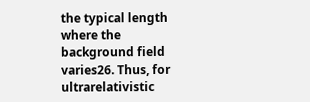the typical length where the background field varies26. Thus, for ultrarelativistic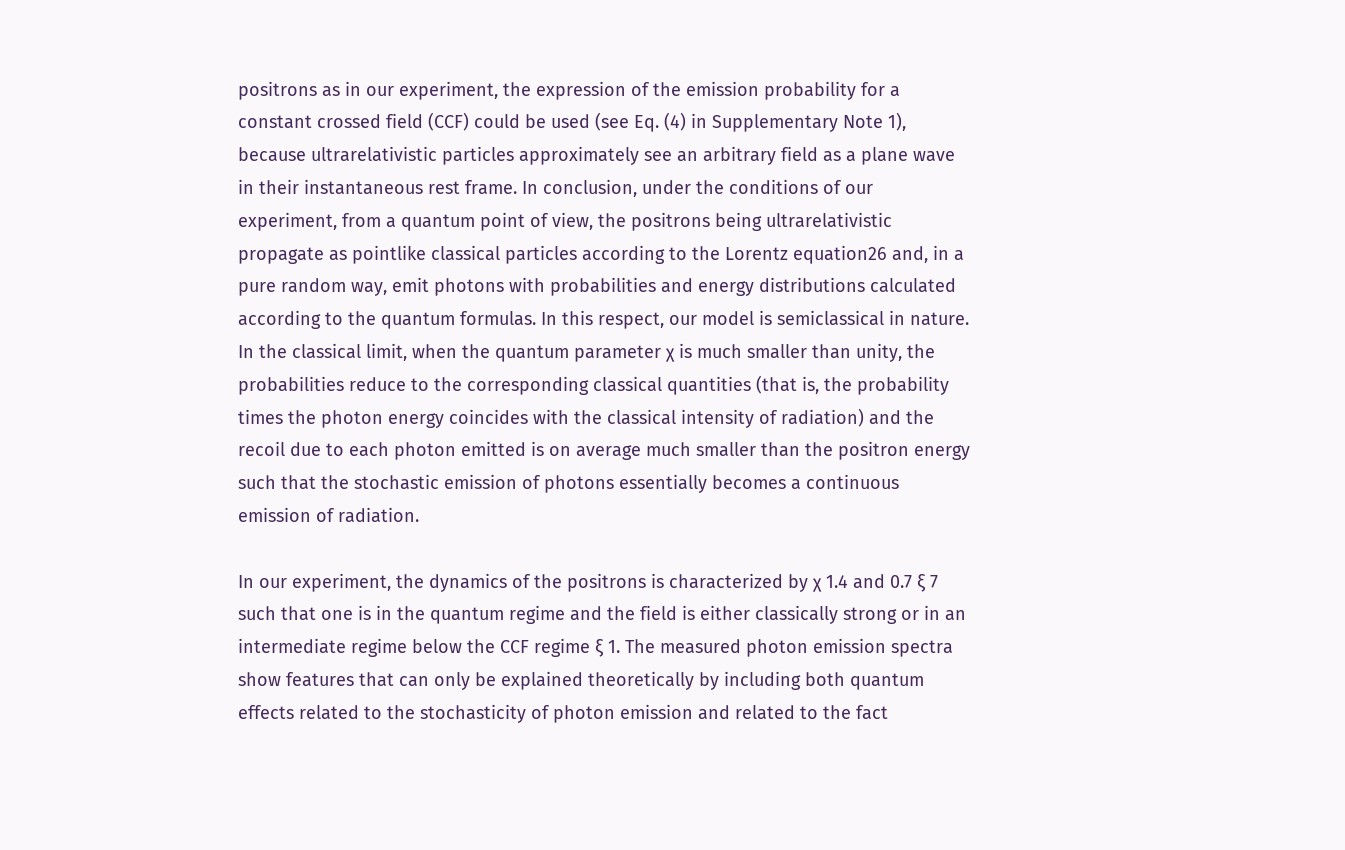positrons as in our experiment, the expression of the emission probability for a constant crossed field (CCF) could be used (see Eq. (4) in Supplementary Note 1), because ultrarelativistic particles approximately see an arbitrary field as a plane wave in their instantaneous rest frame. In conclusion, under the conditions of our experiment, from a quantum point of view, the positrons being ultrarelativistic propagate as pointlike classical particles according to the Lorentz equation26 and, in a pure random way, emit photons with probabilities and energy distributions calculated according to the quantum formulas. In this respect, our model is semiclassical in nature. In the classical limit, when the quantum parameter χ is much smaller than unity, the probabilities reduce to the corresponding classical quantities (that is, the probability times the photon energy coincides with the classical intensity of radiation) and the recoil due to each photon emitted is on average much smaller than the positron energy such that the stochastic emission of photons essentially becomes a continuous emission of radiation.

In our experiment, the dynamics of the positrons is characterized by χ 1.4 and 0.7 ξ 7 such that one is in the quantum regime and the field is either classically strong or in an intermediate regime below the CCF regime ξ 1. The measured photon emission spectra show features that can only be explained theoretically by including both quantum effects related to the stochasticity of photon emission and related to the fact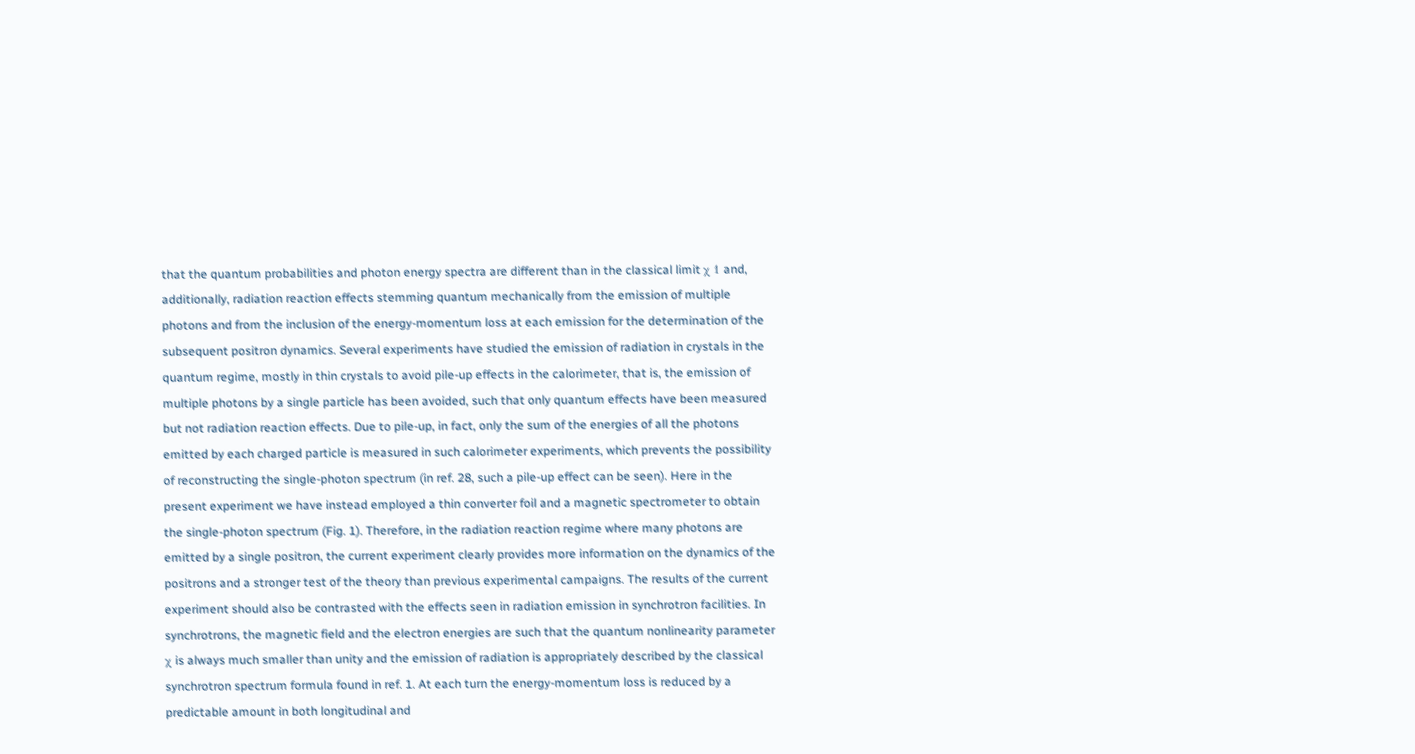that the quantum probabilities and photon energy spectra are different than in the classical limit χ 1 and, additionally, radiation reaction effects stemming quantum mechanically from the emission of multiple photons and from the inclusion of the energy-momentum loss at each emission for the determination of the subsequent positron dynamics. Several experiments have studied the emission of radiation in crystals in the quantum regime, mostly in thin crystals to avoid pile-up effects in the calorimeter, that is, the emission of multiple photons by a single particle has been avoided, such that only quantum effects have been measured but not radiation reaction effects. Due to pile-up, in fact, only the sum of the energies of all the photons emitted by each charged particle is measured in such calorimeter experiments, which prevents the possibility of reconstructing the single-photon spectrum (in ref. 28, such a pile-up effect can be seen). Here in the present experiment we have instead employed a thin converter foil and a magnetic spectrometer to obtain the single-photon spectrum (Fig. 1). Therefore, in the radiation reaction regime where many photons are emitted by a single positron, the current experiment clearly provides more information on the dynamics of the positrons and a stronger test of the theory than previous experimental campaigns. The results of the current experiment should also be contrasted with the effects seen in radiation emission in synchrotron facilities. In synchrotrons, the magnetic field and the electron energies are such that the quantum nonlinearity parameter χ is always much smaller than unity and the emission of radiation is appropriately described by the classical synchrotron spectrum formula found in ref. 1. At each turn the energy-momentum loss is reduced by a predictable amount in both longitudinal and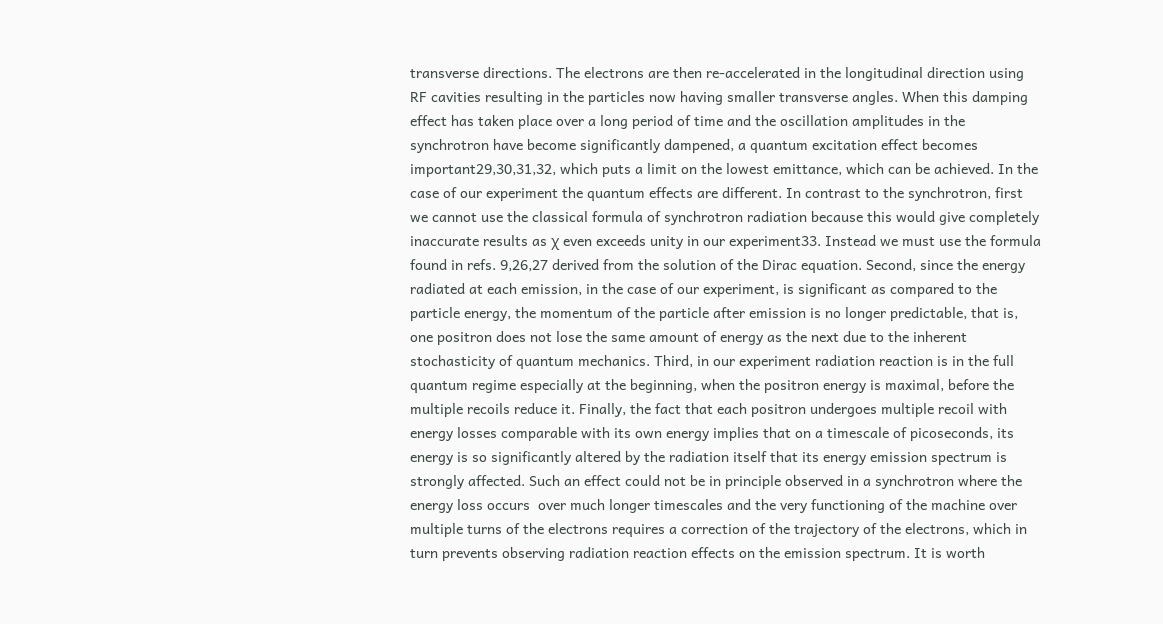transverse directions. The electrons are then re-accelerated in the longitudinal direction using RF cavities resulting in the particles now having smaller transverse angles. When this damping effect has taken place over a long period of time and the oscillation amplitudes in the synchrotron have become significantly dampened, a quantum excitation effect becomes important29,30,31,32, which puts a limit on the lowest emittance, which can be achieved. In the case of our experiment the quantum effects are different. In contrast to the synchrotron, first we cannot use the classical formula of synchrotron radiation because this would give completely inaccurate results as χ even exceeds unity in our experiment33. Instead we must use the formula found in refs. 9,26,27 derived from the solution of the Dirac equation. Second, since the energy radiated at each emission, in the case of our experiment, is significant as compared to the particle energy, the momentum of the particle after emission is no longer predictable, that is, one positron does not lose the same amount of energy as the next due to the inherent stochasticity of quantum mechanics. Third, in our experiment radiation reaction is in the full quantum regime especially at the beginning, when the positron energy is maximal, before the multiple recoils reduce it. Finally, the fact that each positron undergoes multiple recoil with energy losses comparable with its own energy implies that on a timescale of picoseconds, its energy is so significantly altered by the radiation itself that its energy emission spectrum is strongly affected. Such an effect could not be in principle observed in a synchrotron where the energy loss occurs  over much longer timescales and the very functioning of the machine over multiple turns of the electrons requires a correction of the trajectory of the electrons, which in turn prevents observing radiation reaction effects on the emission spectrum. It is worth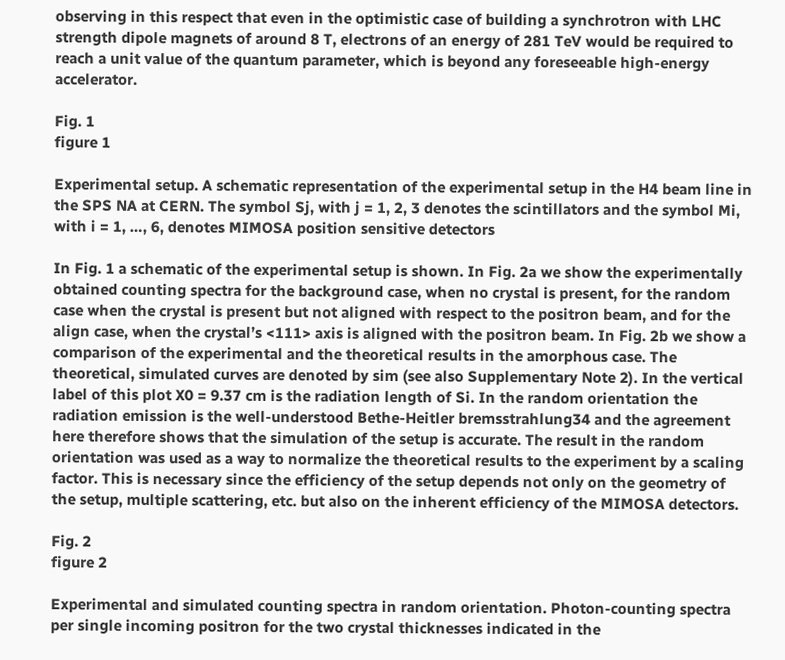observing in this respect that even in the optimistic case of building a synchrotron with LHC strength dipole magnets of around 8 T, electrons of an energy of 281 TeV would be required to reach a unit value of the quantum parameter, which is beyond any foreseeable high-energy accelerator.

Fig. 1
figure 1

Experimental setup. A schematic representation of the experimental setup in the H4 beam line in the SPS NA at CERN. The symbol Sj, with j = 1, 2, 3 denotes the scintillators and the symbol Mi, with i = 1, …, 6, denotes MIMOSA position sensitive detectors

In Fig. 1 a schematic of the experimental setup is shown. In Fig. 2a we show the experimentally obtained counting spectra for the background case, when no crystal is present, for the random case when the crystal is present but not aligned with respect to the positron beam, and for the align case, when the crystal’s <111> axis is aligned with the positron beam. In Fig. 2b we show a comparison of the experimental and the theoretical results in the amorphous case. The theoretical, simulated curves are denoted by sim (see also Supplementary Note 2). In the vertical label of this plot X0 = 9.37 cm is the radiation length of Si. In the random orientation the radiation emission is the well-understood Bethe-Heitler bremsstrahlung34 and the agreement here therefore shows that the simulation of the setup is accurate. The result in the random orientation was used as a way to normalize the theoretical results to the experiment by a scaling factor. This is necessary since the efficiency of the setup depends not only on the geometry of the setup, multiple scattering, etc. but also on the inherent efficiency of the MIMOSA detectors.

Fig. 2
figure 2

Experimental and simulated counting spectra in random orientation. Photon-counting spectra per single incoming positron for the two crystal thicknesses indicated in the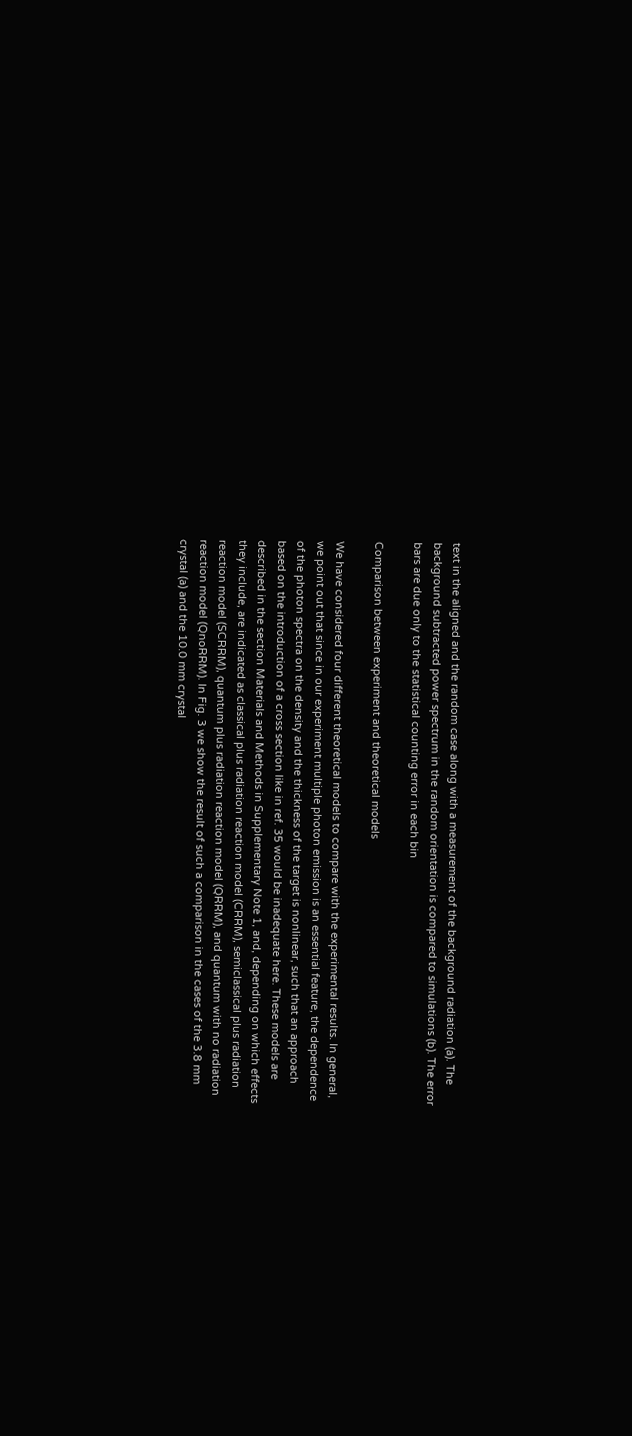text in the aligned and the random case along with a measurement of the background radiation (a). The background subtracted power spectrum in the random orientation is compared to simulations (b). The error bars are due only to the statistical counting error in each bin

Comparison between experiment and theoretical models

We have considered four different theoretical models to compare with the experimental results. In general, we point out that since in our experiment multiple photon emission is an essential feature, the dependence of the photon spectra on the density and the thickness of the target is nonlinear, such that an approach based on the introduction of a cross section like in ref. 35 would be inadequate here. These models are described in the section Materials and Methods in Supplementary Note 1, and, depending on which effects they include, are indicated as classical plus radiation reaction model (CRRM), semiclassical plus radiation reaction model (SCRRM), quantum plus radiation reaction model (QRRM), and quantum with no radiation reaction model (QnoRRM). In Fig. 3 we show the result of such a comparison in the cases of the 3.8 mm crystal (a) and the 10.0 mm crystal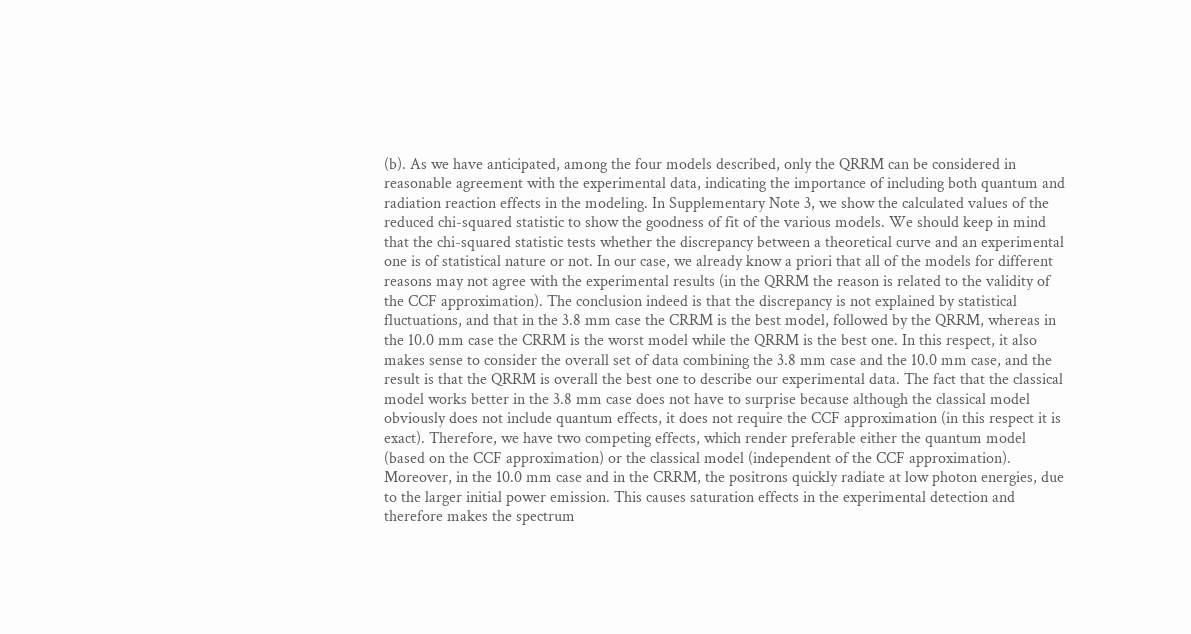(b). As we have anticipated, among the four models described, only the QRRM can be considered in reasonable agreement with the experimental data, indicating the importance of including both quantum and radiation reaction effects in the modeling. In Supplementary Note 3, we show the calculated values of the reduced chi-squared statistic to show the goodness of fit of the various models. We should keep in mind that the chi-squared statistic tests whether the discrepancy between a theoretical curve and an experimental one is of statistical nature or not. In our case, we already know a priori that all of the models for different reasons may not agree with the experimental results (in the QRRM the reason is related to the validity of the CCF approximation). The conclusion indeed is that the discrepancy is not explained by statistical fluctuations, and that in the 3.8 mm case the CRRM is the best model, followed by the QRRM, whereas in the 10.0 mm case the CRRM is the worst model while the QRRM is the best one. In this respect, it also makes sense to consider the overall set of data combining the 3.8 mm case and the 10.0 mm case, and the result is that the QRRM is overall the best one to describe our experimental data. The fact that the classical model works better in the 3.8 mm case does not have to surprise because although the classical model obviously does not include quantum effects, it does not require the CCF approximation (in this respect it is exact). Therefore, we have two competing effects, which render preferable either the quantum model (based on the CCF approximation) or the classical model (independent of the CCF approximation). Moreover, in the 10.0 mm case and in the CRRM, the positrons quickly radiate at low photon energies, due to the larger initial power emission. This causes saturation effects in the experimental detection and therefore makes the spectrum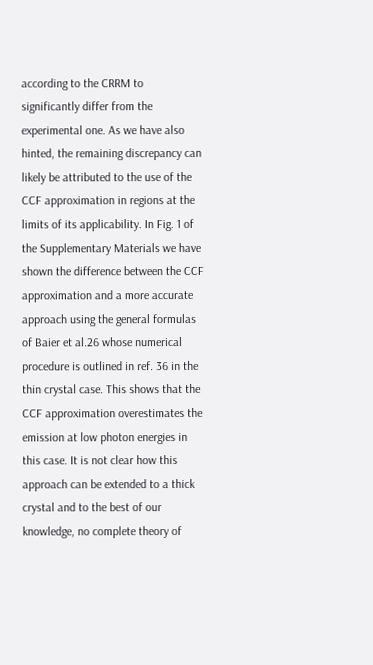according to the CRRM to significantly differ from the experimental one. As we have also hinted, the remaining discrepancy can likely be attributed to the use of the CCF approximation in regions at the limits of its applicability. In Fig. 1 of the Supplementary Materials we have shown the difference between the CCF approximation and a more accurate approach using the general formulas of Baier et al.26 whose numerical procedure is outlined in ref. 36 in the thin crystal case. This shows that the CCF approximation overestimates the emission at low photon energies in this case. It is not clear how this approach can be extended to a thick crystal and to the best of our knowledge, no complete theory of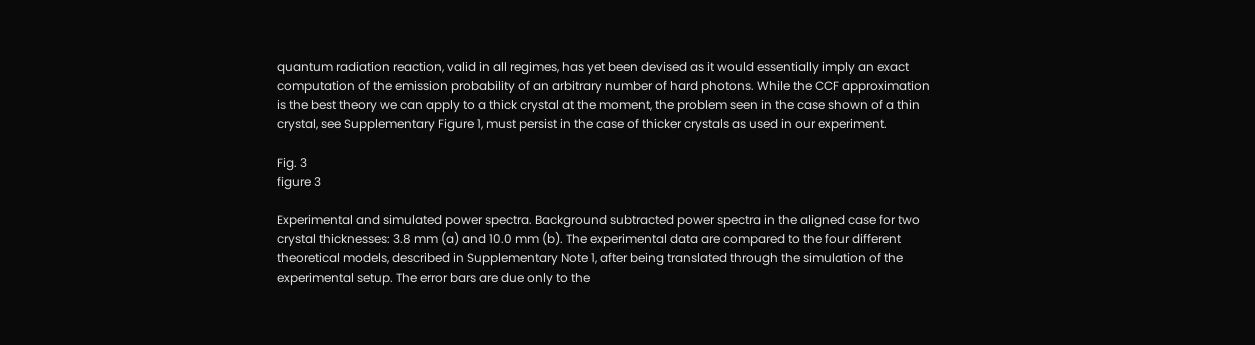quantum radiation reaction, valid in all regimes, has yet been devised as it would essentially imply an exact computation of the emission probability of an arbitrary number of hard photons. While the CCF approximation is the best theory we can apply to a thick crystal at the moment, the problem seen in the case shown of a thin crystal, see Supplementary Figure 1, must persist in the case of thicker crystals as used in our experiment.

Fig. 3
figure 3

Experimental and simulated power spectra. Background subtracted power spectra in the aligned case for two crystal thicknesses: 3.8 mm (a) and 10.0 mm (b). The experimental data are compared to the four different theoretical models, described in Supplementary Note 1, after being translated through the simulation of the experimental setup. The error bars are due only to the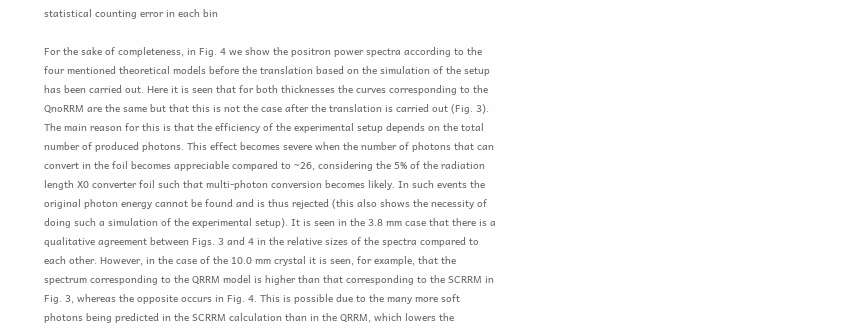statistical counting error in each bin

For the sake of completeness, in Fig. 4 we show the positron power spectra according to the four mentioned theoretical models before the translation based on the simulation of the setup has been carried out. Here it is seen that for both thicknesses the curves corresponding to the QnoRRM are the same but that this is not the case after the translation is carried out (Fig. 3). The main reason for this is that the efficiency of the experimental setup depends on the total number of produced photons. This effect becomes severe when the number of photons that can convert in the foil becomes appreciable compared to ~26, considering the 5% of the radiation length X0 converter foil such that multi-photon conversion becomes likely. In such events the original photon energy cannot be found and is thus rejected (this also shows the necessity of doing such a simulation of the experimental setup). It is seen in the 3.8 mm case that there is a qualitative agreement between Figs. 3 and 4 in the relative sizes of the spectra compared to each other. However, in the case of the 10.0 mm crystal it is seen, for example, that the spectrum corresponding to the QRRM model is higher than that corresponding to the SCRRM in Fig. 3, whereas the opposite occurs in Fig. 4. This is possible due to the many more soft photons being predicted in the SCRRM calculation than in the QRRM, which lowers the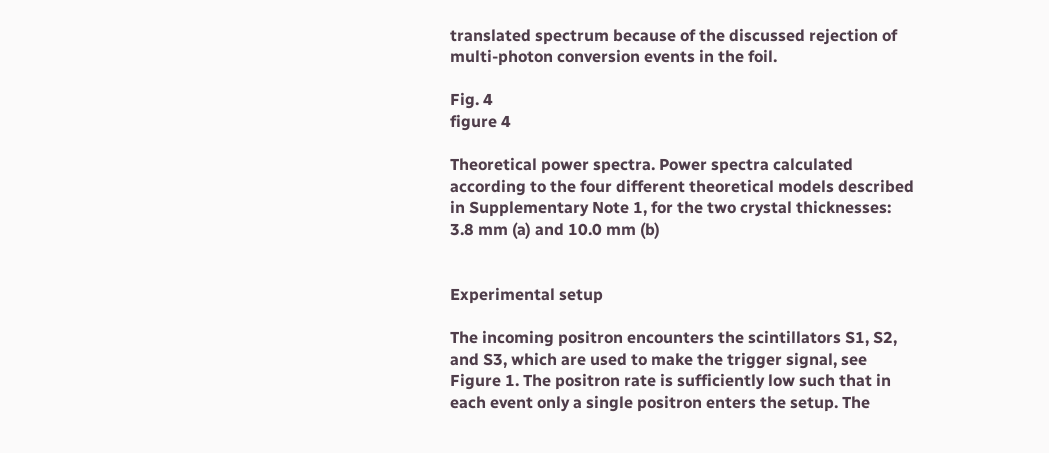translated spectrum because of the discussed rejection of multi-photon conversion events in the foil.

Fig. 4
figure 4

Theoretical power spectra. Power spectra calculated according to the four different theoretical models described in Supplementary Note 1, for the two crystal thicknesses: 3.8 mm (a) and 10.0 mm (b)


Experimental setup

The incoming positron encounters the scintillators S1, S2, and S3, which are used to make the trigger signal, see Figure 1. The positron rate is sufficiently low such that in each event only a single positron enters the setup. The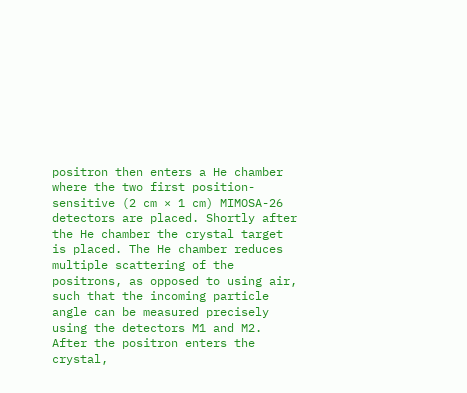positron then enters a He chamber where the two first position-sensitive (2 cm × 1 cm) MIMOSA-26 detectors are placed. Shortly after the He chamber the crystal target is placed. The He chamber reduces multiple scattering of the positrons, as opposed to using air, such that the incoming particle angle can be measured precisely using the detectors M1 and M2. After the positron enters the crystal,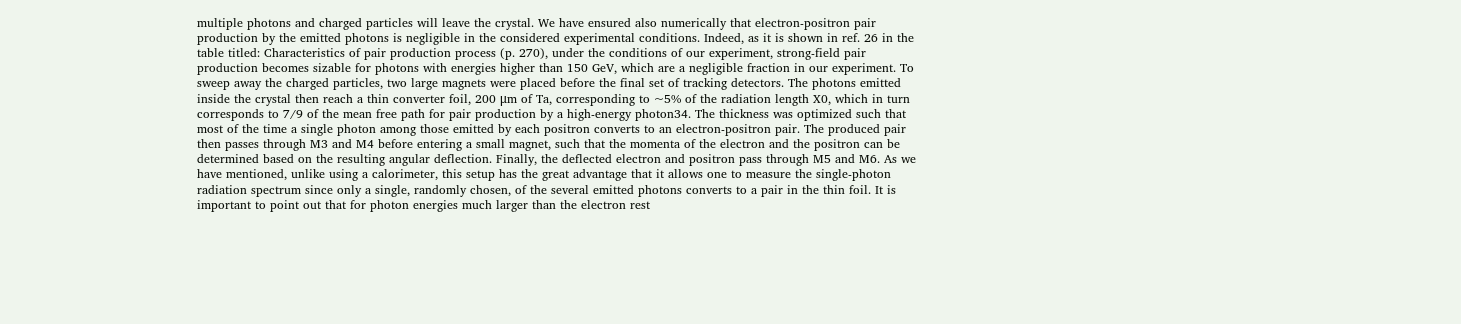multiple photons and charged particles will leave the crystal. We have ensured also numerically that electron-positron pair production by the emitted photons is negligible in the considered experimental conditions. Indeed, as it is shown in ref. 26 in the table titled: Characteristics of pair production process (p. 270), under the conditions of our experiment, strong-field pair production becomes sizable for photons with energies higher than 150 GeV, which are a negligible fraction in our experiment. To sweep away the charged particles, two large magnets were placed before the final set of tracking detectors. The photons emitted inside the crystal then reach a thin converter foil, 200 μm of Ta, corresponding to ~5% of the radiation length X0, which in turn corresponds to 7/9 of the mean free path for pair production by a high-energy photon34. The thickness was optimized such that most of the time a single photon among those emitted by each positron converts to an electron-positron pair. The produced pair then passes through M3 and M4 before entering a small magnet, such that the momenta of the electron and the positron can be determined based on the resulting angular deflection. Finally, the deflected electron and positron pass through M5 and M6. As we have mentioned, unlike using a calorimeter, this setup has the great advantage that it allows one to measure the single-photon radiation spectrum since only a single, randomly chosen, of the several emitted photons converts to a pair in the thin foil. It is important to point out that for photon energies much larger than the electron rest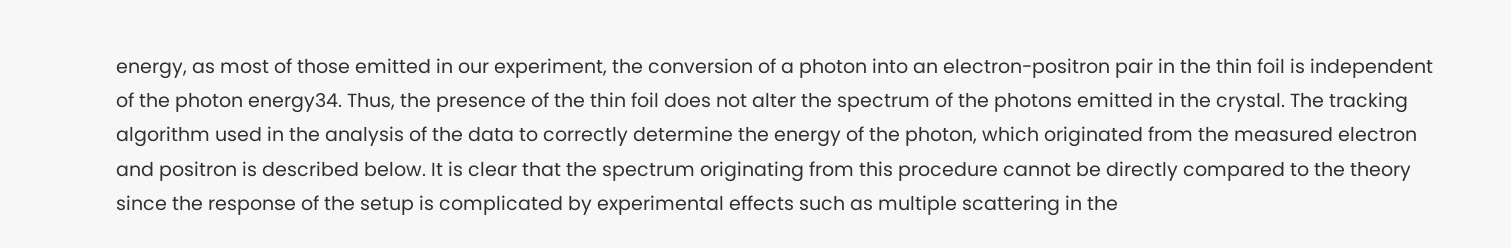energy, as most of those emitted in our experiment, the conversion of a photon into an electron-positron pair in the thin foil is independent of the photon energy34. Thus, the presence of the thin foil does not alter the spectrum of the photons emitted in the crystal. The tracking algorithm used in the analysis of the data to correctly determine the energy of the photon, which originated from the measured electron and positron is described below. It is clear that the spectrum originating from this procedure cannot be directly compared to the theory since the response of the setup is complicated by experimental effects such as multiple scattering in the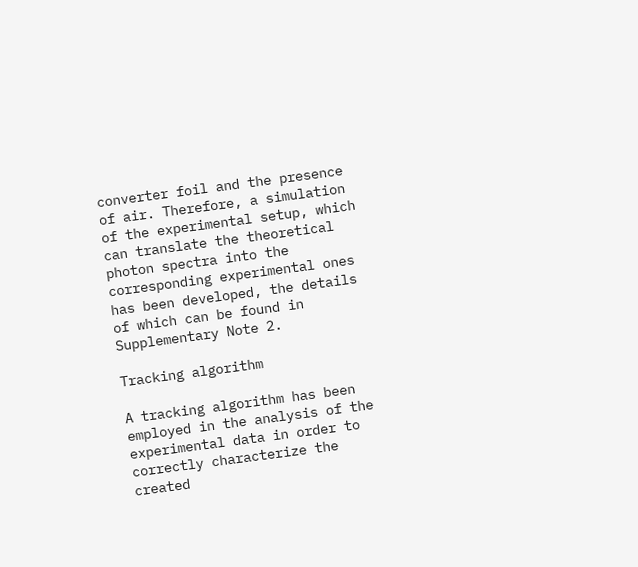converter foil and the presence of air. Therefore, a simulation of the experimental setup, which can translate the theoretical photon spectra into the corresponding experimental ones has been developed, the details of which can be found in Supplementary Note 2.

Tracking algorithm

A tracking algorithm has been employed in the analysis of the experimental data in order to correctly characterize the created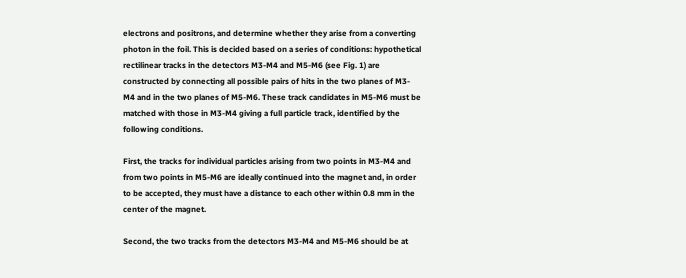electrons and positrons, and determine whether they arise from a converting photon in the foil. This is decided based on a series of conditions: hypothetical rectilinear tracks in the detectors M3-M4 and M5-M6 (see Fig. 1) are constructed by connecting all possible pairs of hits in the two planes of M3-M4 and in the two planes of M5-M6. These track candidates in M5-M6 must be matched with those in M3-M4 giving a full particle track, identified by the following conditions.

First, the tracks for individual particles arising from two points in M3-M4 and from two points in M5-M6 are ideally continued into the magnet and, in order to be accepted, they must have a distance to each other within 0.8 mm in the center of the magnet.

Second, the two tracks from the detectors M3-M4 and M5-M6 should be at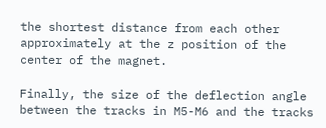the shortest distance from each other approximately at the z position of the center of the magnet.

Finally, the size of the deflection angle between the tracks in M5-M6 and the tracks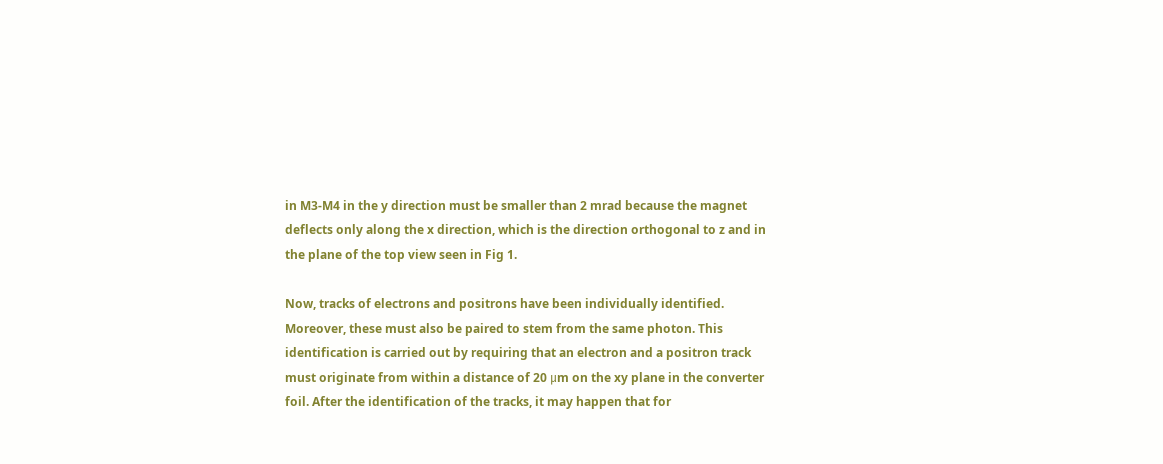in M3-M4 in the y direction must be smaller than 2 mrad because the magnet deflects only along the x direction, which is the direction orthogonal to z and in the plane of the top view seen in Fig 1.

Now, tracks of electrons and positrons have been individually identified. Moreover, these must also be paired to stem from the same photon. This identification is carried out by requiring that an electron and a positron track must originate from within a distance of 20 μm on the xy plane in the converter foil. After the identification of the tracks, it may happen that for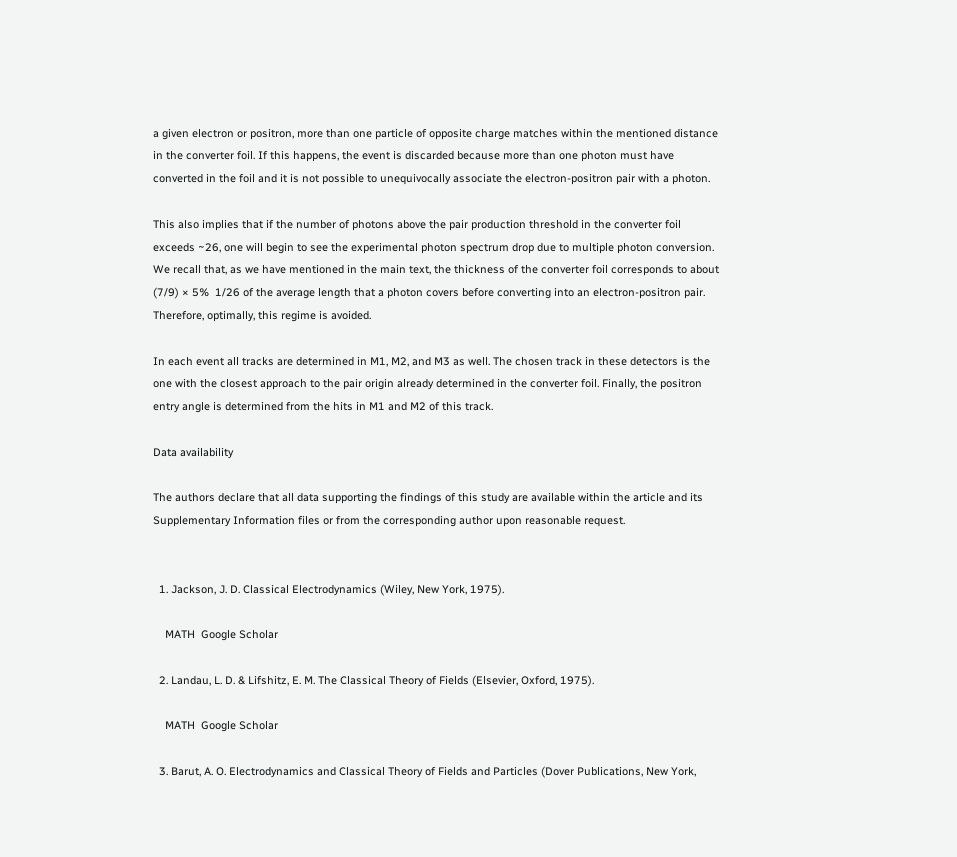a given electron or positron, more than one particle of opposite charge matches within the mentioned distance in the converter foil. If this happens, the event is discarded because more than one photon must have converted in the foil and it is not possible to unequivocally associate the electron-positron pair with a photon.

This also implies that if the number of photons above the pair production threshold in the converter foil exceeds ~26, one will begin to see the experimental photon spectrum drop due to multiple photon conversion. We recall that, as we have mentioned in the main text, the thickness of the converter foil corresponds to about (7/9) × 5%  1/26 of the average length that a photon covers before converting into an electron-positron pair. Therefore, optimally, this regime is avoided.

In each event all tracks are determined in M1, M2, and M3 as well. The chosen track in these detectors is the one with the closest approach to the pair origin already determined in the converter foil. Finally, the positron entry angle is determined from the hits in M1 and M2 of this track.

Data availability

The authors declare that all data supporting the findings of this study are available within the article and its Supplementary Information files or from the corresponding author upon reasonable request.


  1. Jackson, J. D. Classical Electrodynamics (Wiley, New York, 1975).

    MATH  Google Scholar

  2. Landau, L. D. & Lifshitz, E. M. The Classical Theory of Fields (Elsevier, Oxford, 1975).

    MATH  Google Scholar

  3. Barut, A. O. Electrodynamics and Classical Theory of Fields and Particles (Dover Publications, New York,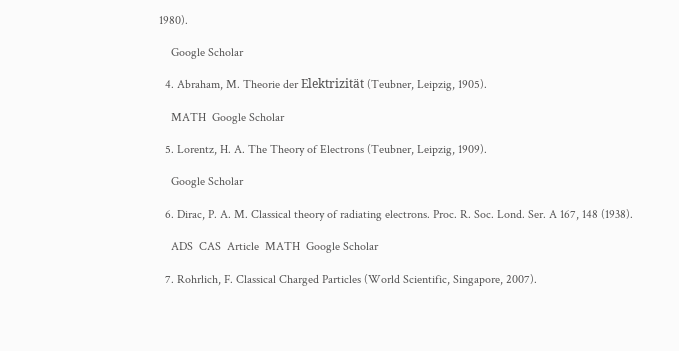1980).

    Google Scholar

  4. Abraham, M. Theorie der Elektrizität (Teubner, Leipzig, 1905).

    MATH  Google Scholar

  5. Lorentz, H. A. The Theory of Electrons (Teubner, Leipzig, 1909).

    Google Scholar

  6. Dirac, P. A. M. Classical theory of radiating electrons. Proc. R. Soc. Lond. Ser. A 167, 148 (1938).

    ADS  CAS  Article  MATH  Google Scholar

  7. Rohrlich, F. Classical Charged Particles (World Scientific, Singapore, 2007).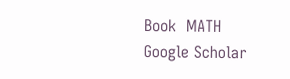Book  MATH  Google Scholar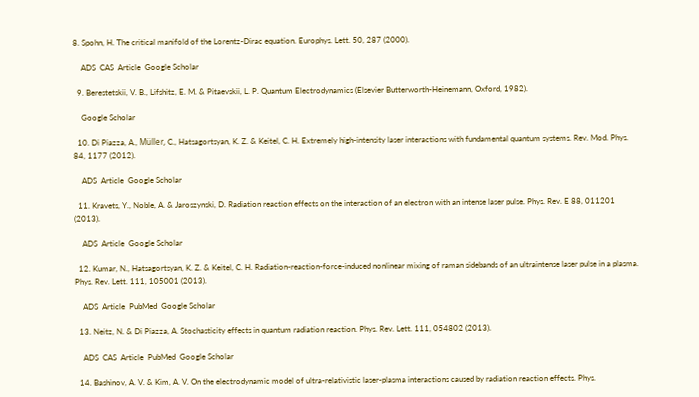8. Spohn, H. The critical manifold of the Lorentz-Dirac equation. Europhys. Lett. 50, 287 (2000).

    ADS  CAS  Article  Google Scholar

  9. Berestetskii, V. B., Lifshitz, E. M. & Pitaevskii, L. P. Quantum Electrodynamics (Elsevier Butterworth-Heinemann, Oxford, 1982).

    Google Scholar

  10. Di Piazza, A., Müller, C., Hatsagortsyan, K. Z. & Keitel, C. H. Extremely high-intensity laser interactions with fundamental quantum systems. Rev. Mod. Phys. 84, 1177 (2012).

    ADS  Article  Google Scholar

  11. Kravets, Y., Noble, A. & Jaroszynski, D. Radiation reaction effects on the interaction of an electron with an intense laser pulse. Phys. Rev. E 88, 011201 (2013).

    ADS  Article  Google Scholar

  12. Kumar, N., Hatsagortsyan, K. Z. & Keitel, C. H. Radiation-reaction-force-induced nonlinear mixing of raman sidebands of an ultraintense laser pulse in a plasma. Phys. Rev. Lett. 111, 105001 (2013).

    ADS  Article  PubMed  Google Scholar

  13. Neitz, N. & Di Piazza, A. Stochasticity effects in quantum radiation reaction. Phys. Rev. Lett. 111, 054802 (2013).

    ADS  CAS  Article  PubMed  Google Scholar

  14. Bashinov, A. V. & Kim, A. V. On the electrodynamic model of ultra-relativistic laser-plasma interactions caused by radiation reaction effects. Phys.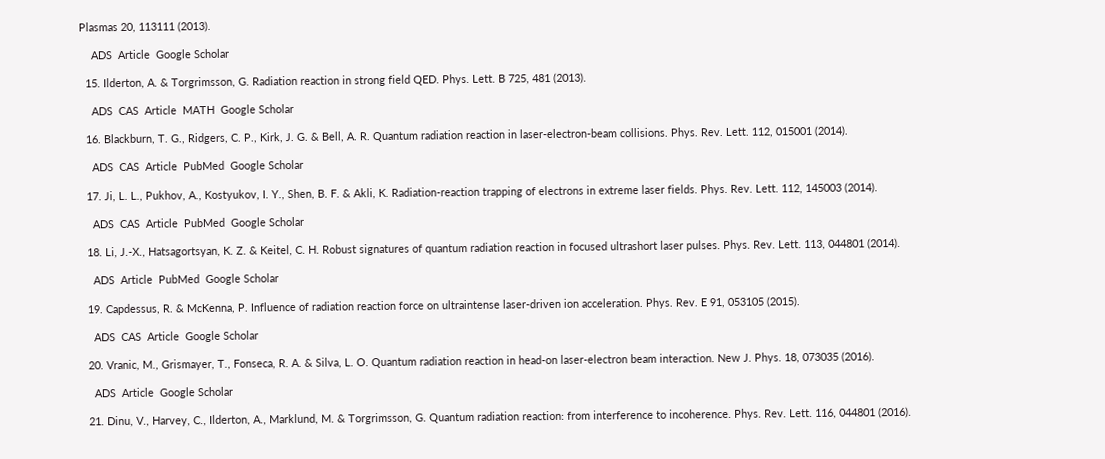Plasmas 20, 113111 (2013).

    ADS  Article  Google Scholar

  15. Ilderton, A. & Torgrimsson, G. Radiation reaction in strong field QED. Phys. Lett. B 725, 481 (2013).

    ADS  CAS  Article  MATH  Google Scholar

  16. Blackburn, T. G., Ridgers, C. P., Kirk, J. G. & Bell, A. R. Quantum radiation reaction in laser-electron-beam collisions. Phys. Rev. Lett. 112, 015001 (2014).

    ADS  CAS  Article  PubMed  Google Scholar

  17. Ji, L. L., Pukhov, A., Kostyukov, I. Y., Shen, B. F. & Akli, K. Radiation-reaction trapping of electrons in extreme laser fields. Phys. Rev. Lett. 112, 145003 (2014).

    ADS  CAS  Article  PubMed  Google Scholar

  18. Li, J.-X., Hatsagortsyan, K. Z. & Keitel, C. H. Robust signatures of quantum radiation reaction in focused ultrashort laser pulses. Phys. Rev. Lett. 113, 044801 (2014).

    ADS  Article  PubMed  Google Scholar

  19. Capdessus, R. & McKenna, P. Influence of radiation reaction force on ultraintense laser-driven ion acceleration. Phys. Rev. E 91, 053105 (2015).

    ADS  CAS  Article  Google Scholar

  20. Vranic, M., Grismayer, T., Fonseca, R. A. & Silva, L. O. Quantum radiation reaction in head-on laser-electron beam interaction. New J. Phys. 18, 073035 (2016).

    ADS  Article  Google Scholar

  21. Dinu, V., Harvey, C., Ilderton, A., Marklund, M. & Torgrimsson, G. Quantum radiation reaction: from interference to incoherence. Phys. Rev. Lett. 116, 044801 (2016).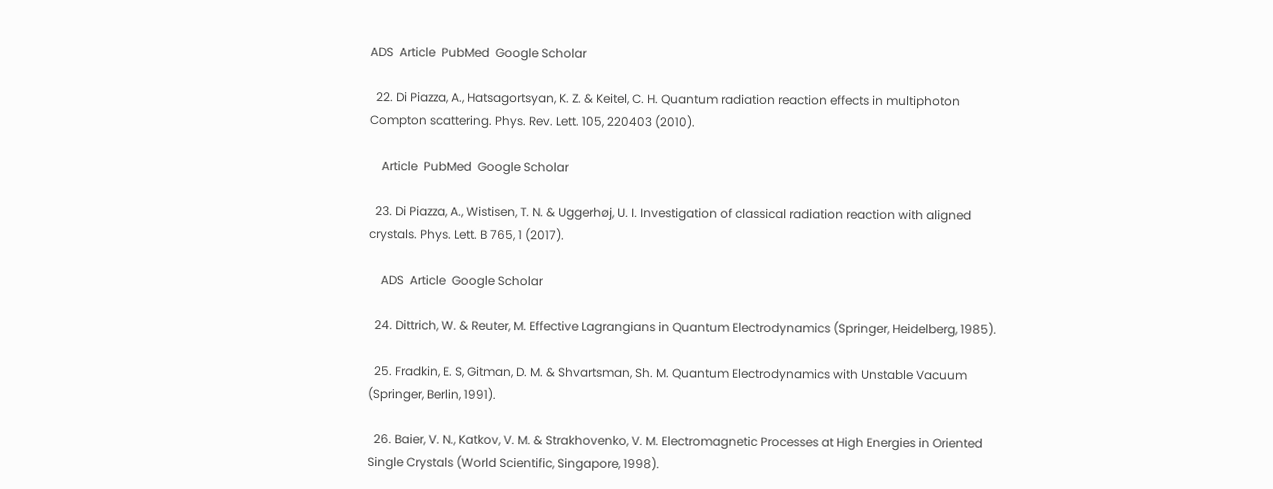ADS  Article  PubMed  Google Scholar

  22. Di Piazza, A., Hatsagortsyan, K. Z. & Keitel, C. H. Quantum radiation reaction effects in multiphoton Compton scattering. Phys. Rev. Lett. 105, 220403 (2010).

    Article  PubMed  Google Scholar

  23. Di Piazza, A., Wistisen, T. N. & Uggerhøj, U. I. Investigation of classical radiation reaction with aligned crystals. Phys. Lett. B 765, 1 (2017).

    ADS  Article  Google Scholar

  24. Dittrich, W. & Reuter, M. Effective Lagrangians in Quantum Electrodynamics (Springer, Heidelberg, 1985).

  25. Fradkin, E. S, Gitman, D. M. & Shvartsman, Sh. M. Quantum Electrodynamics with Unstable Vacuum (Springer, Berlin, 1991).

  26. Baier, V. N., Katkov, V. M. & Strakhovenko, V. M. Electromagnetic Processes at High Energies in Oriented Single Crystals (World Scientific, Singapore, 1998).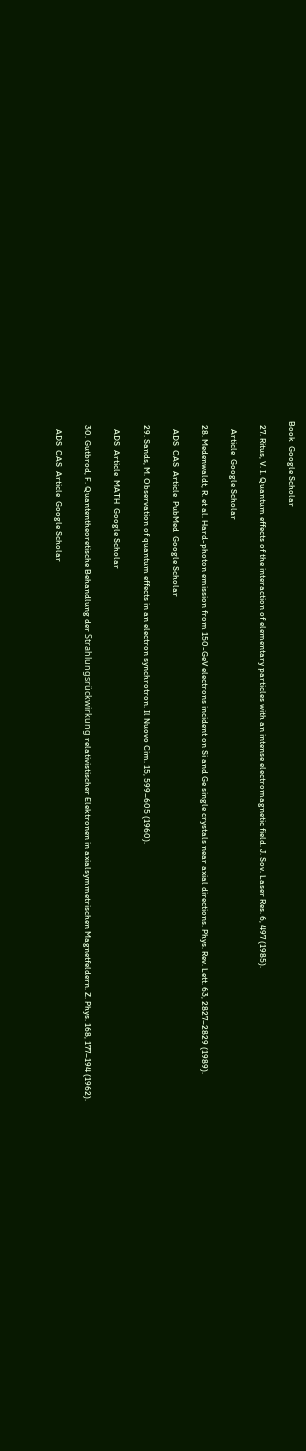Book  Google Scholar

  27. Ritus, V. I. Quantum effects of the interaction of elementary particles with an intense electromagnetic field. J. Sov. Laser Res. 6, 497 (1985).

    Article  Google Scholar

  28. Medenwaldt, R. et al. Hard-photon emission from 150-GeV electrons incident on Si and Ge single crystals near axial directions. Phys. Rev. Lett. 63, 2827–2829 (1989).

    ADS  CAS  Article  PubMed  Google Scholar

  29. Sands, M. Observation of quantum effects in an electron synchrotron. Il Nuovo Cim. 15, 599–605 (1960).

    ADS  Article  MATH  Google Scholar

  30. Gutbrod, F. Quantentheoretische Behandlung der Strahlungsrückwirkung relativistischer Elektronen in axialsymmetrischen Magnetfeldern. Z. Phys. 168, 177–194 (1962).

    ADS  CAS  Article  Google Scholar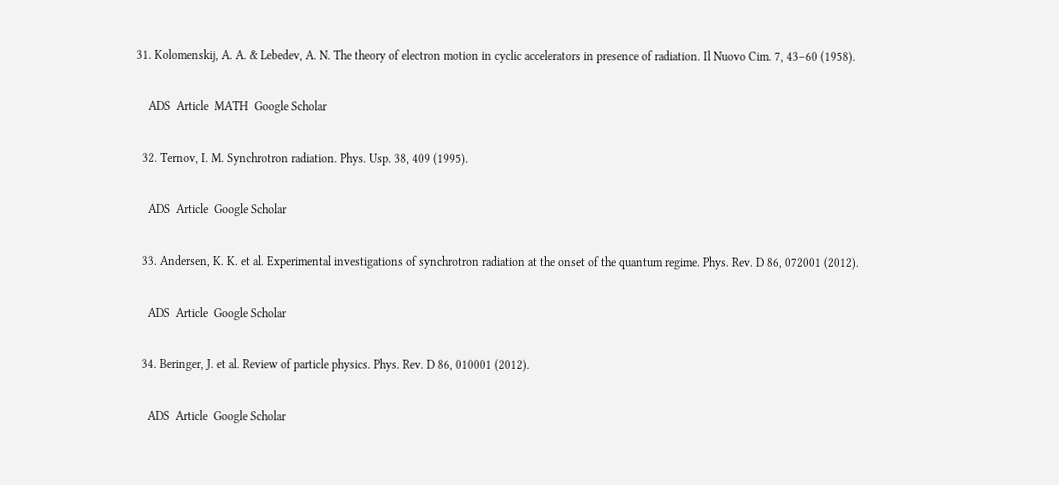31. Kolomenskij, A. A. & Lebedev, A. N. The theory of electron motion in cyclic accelerators in presence of radiation. Il Nuovo Cim. 7, 43–60 (1958).

    ADS  Article  MATH  Google Scholar

  32. Ternov, I. M. Synchrotron radiation. Phys. Usp. 38, 409 (1995).

    ADS  Article  Google Scholar

  33. Andersen, K. K. et al. Experimental investigations of synchrotron radiation at the onset of the quantum regime. Phys. Rev. D 86, 072001 (2012).

    ADS  Article  Google Scholar

  34. Beringer, J. et al. Review of particle physics. Phys. Rev. D 86, 010001 (2012).

    ADS  Article  Google Scholar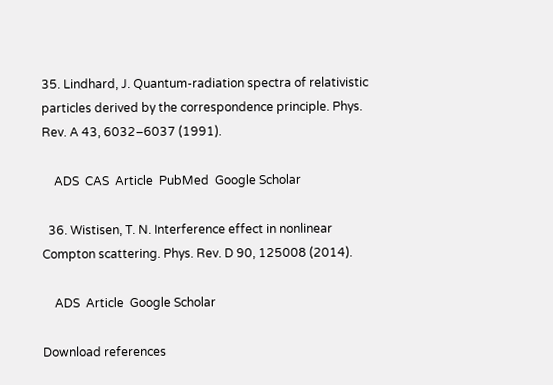35. Lindhard, J. Quantum-radiation spectra of relativistic particles derived by the correspondence principle. Phys. Rev. A 43, 6032–6037 (1991).

    ADS  CAS  Article  PubMed  Google Scholar

  36. Wistisen, T. N. Interference effect in nonlinear Compton scattering. Phys. Rev. D 90, 125008 (2014).

    ADS  Article  Google Scholar

Download references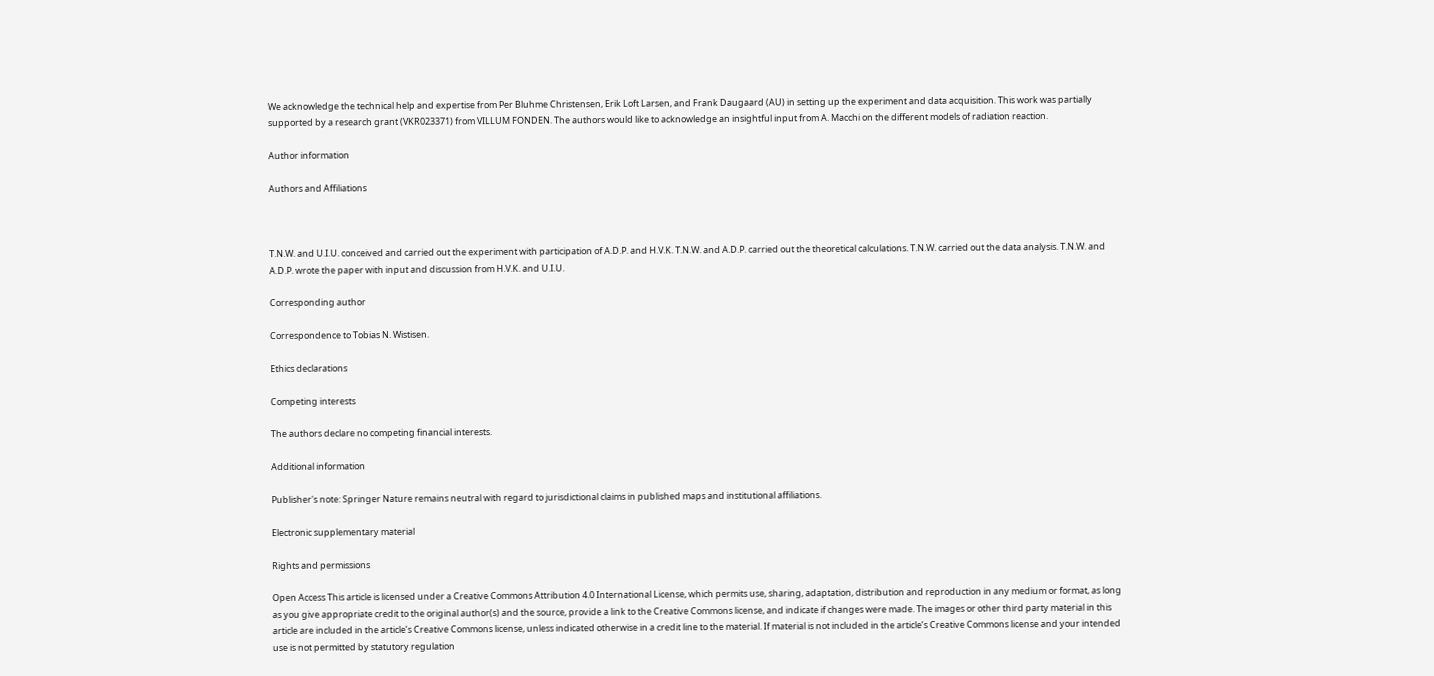We acknowledge the technical help and expertise from Per Bluhme Christensen, Erik Loft Larsen, and Frank Daugaard (AU) in setting up the experiment and data acquisition. This work was partially supported by a research grant (VKR023371) from VILLUM FONDEN. The authors would like to acknowledge an insightful input from A. Macchi on the different models of radiation reaction.

Author information

Authors and Affiliations



T.N.W. and U.I.U. conceived and carried out the experiment with participation of A.D.P. and H.V.K. T.N.W. and A.D.P. carried out the theoretical calculations. T.N.W. carried out the data analysis. T.N.W. and A.D.P. wrote the paper with input and discussion from H.V.K. and U.I.U.

Corresponding author

Correspondence to Tobias N. Wistisen.

Ethics declarations

Competing interests

The authors declare no competing financial interests.

Additional information

Publisher's note: Springer Nature remains neutral with regard to jurisdictional claims in published maps and institutional affiliations.

Electronic supplementary material

Rights and permissions

Open Access This article is licensed under a Creative Commons Attribution 4.0 International License, which permits use, sharing, adaptation, distribution and reproduction in any medium or format, as long as you give appropriate credit to the original author(s) and the source, provide a link to the Creative Commons license, and indicate if changes were made. The images or other third party material in this article are included in the article’s Creative Commons license, unless indicated otherwise in a credit line to the material. If material is not included in the article’s Creative Commons license and your intended use is not permitted by statutory regulation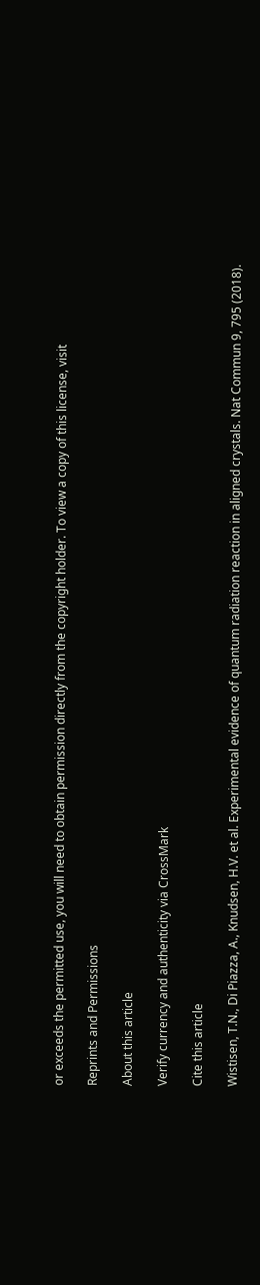or exceeds the permitted use, you will need to obtain permission directly from the copyright holder. To view a copy of this license, visit

Reprints and Permissions

About this article

Verify currency and authenticity via CrossMark

Cite this article

Wistisen, T.N., Di Piazza, A., Knudsen, H.V. et al. Experimental evidence of quantum radiation reaction in aligned crystals. Nat Commun 9, 795 (2018).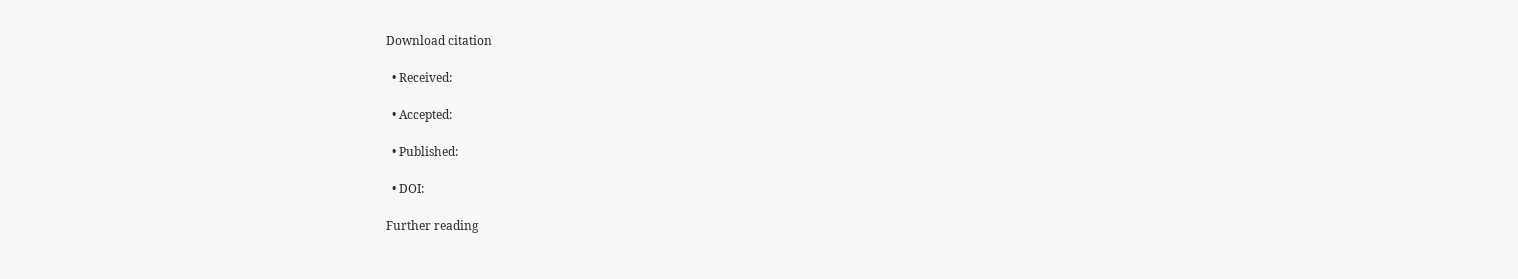Download citation

  • Received:

  • Accepted:

  • Published:

  • DOI:

Further reading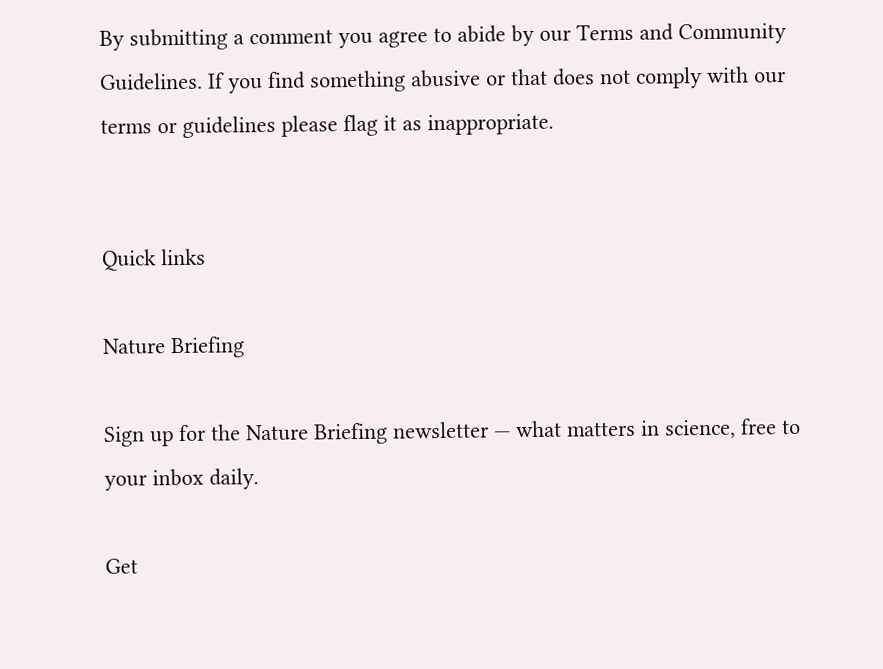By submitting a comment you agree to abide by our Terms and Community Guidelines. If you find something abusive or that does not comply with our terms or guidelines please flag it as inappropriate.


Quick links

Nature Briefing

Sign up for the Nature Briefing newsletter — what matters in science, free to your inbox daily.

Get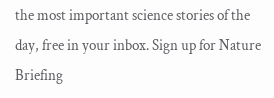the most important science stories of the day, free in your inbox. Sign up for Nature Briefing